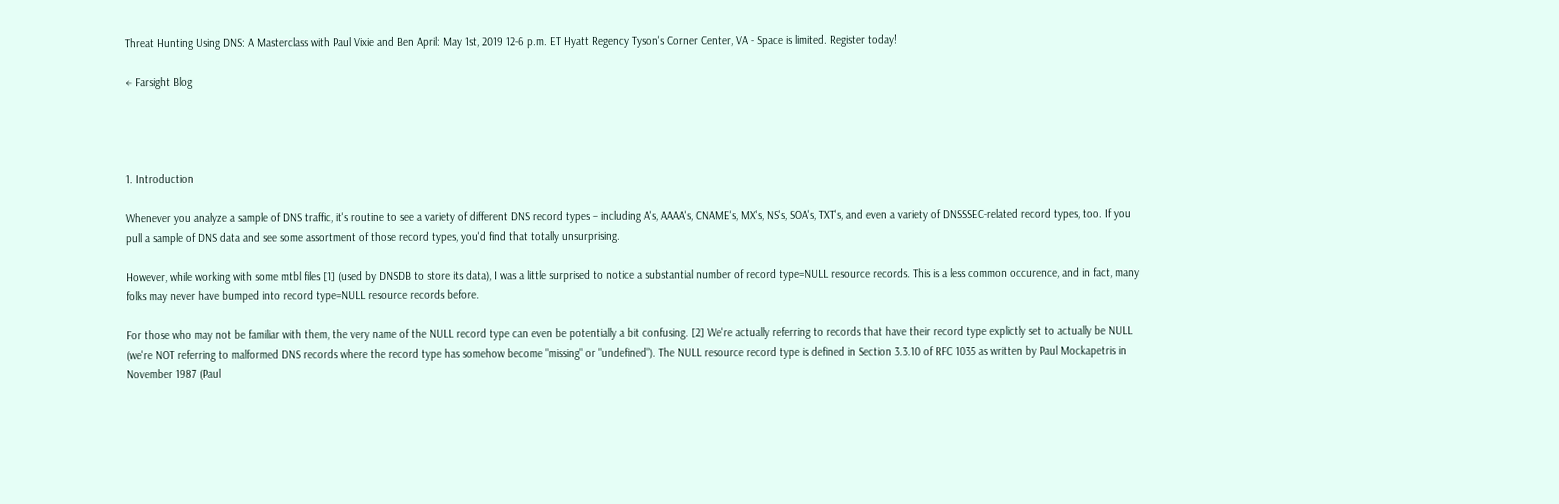Threat Hunting Using DNS: A Masterclass with Paul Vixie and Ben April: May 1st, 2019 12-6 p.m. ET Hyatt Regency Tyson's Corner Center, VA - Space is limited. Register today!

← Farsight Blog




1. Introduction

Whenever you analyze a sample of DNS traffic, it's routine to see a variety of different DNS record types – including A's, AAAA's, CNAME's, MX's, NS's, SOA's, TXT's, and even a variety of DNSSSEC-related record types, too. If you pull a sample of DNS data and see some assortment of those record types, you'd find that totally unsurprising.

However, while working with some mtbl files [1] (used by DNSDB to store its data), I was a little surprised to notice a substantial number of record type=NULL resource records. This is a less common occurence, and in fact, many folks may never have bumped into record type=NULL resource records before.

For those who may not be familiar with them, the very name of the NULL record type can even be potentially a bit confusing. [2] We're actually referring to records that have their record type explictly set to actually be NULL (we're NOT referring to malformed DNS records where the record type has somehow become "missing" or "undefined"). The NULL resource record type is defined in Section 3.3.10 of RFC 1035 as written by Paul Mockapetris in November 1987 (Paul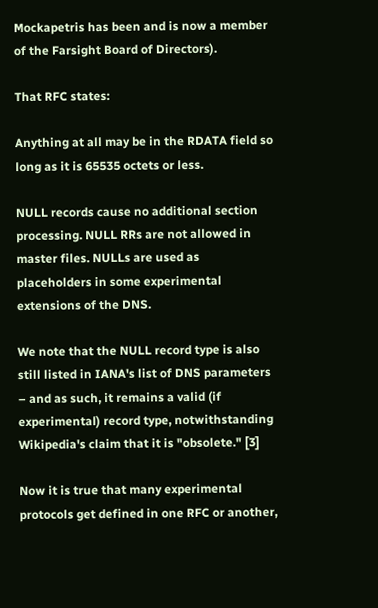Mockapetris has been and is now a member of the Farsight Board of Directors).

That RFC states:

Anything at all may be in the RDATA field so long as it is 65535 octets or less.

NULL records cause no additional section processing. NULL RRs are not allowed in master files. NULLs are used as placeholders in some experimental extensions of the DNS.

We note that the NULL record type is also still listed in IANA's list of DNS parameters – and as such, it remains a valid (if experimental) record type, notwithstanding Wikipedia's claim that it is "obsolete." [3]

Now it is true that many experimental protocols get defined in one RFC or another,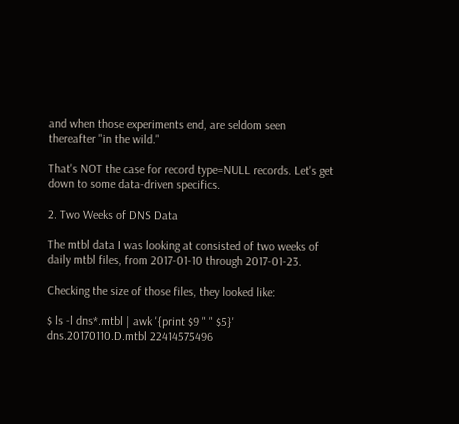and when those experiments end, are seldom seen thereafter "in the wild."

That's NOT the case for record type=NULL records. Let's get down to some data-driven specifics.

2. Two Weeks of DNS Data

The mtbl data I was looking at consisted of two weeks of daily mtbl files, from 2017-01-10 through 2017-01-23.

Checking the size of those files, they looked like:

$ ls -l dns*.mtbl | awk '{print $9 " " $5}'
dns.20170110.D.mtbl 22414575496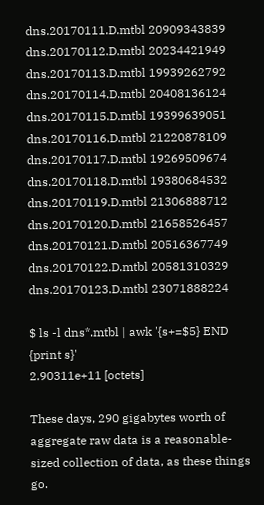dns.20170111.D.mtbl 20909343839
dns.20170112.D.mtbl 20234421949
dns.20170113.D.mtbl 19939262792
dns.20170114.D.mtbl 20408136124
dns.20170115.D.mtbl 19399639051
dns.20170116.D.mtbl 21220878109
dns.20170117.D.mtbl 19269509674
dns.20170118.D.mtbl 19380684532
dns.20170119.D.mtbl 21306888712
dns.20170120.D.mtbl 21658526457
dns.20170121.D.mtbl 20516367749
dns.20170122.D.mtbl 20581310329
dns.20170123.D.mtbl 23071888224

$ ls -l dns*.mtbl | awk '{s+=$5} END {print s}'
2.90311e+11 [octets]

These days, 290 gigabytes worth of aggregate raw data is a reasonable-sized collection of data, as these things go.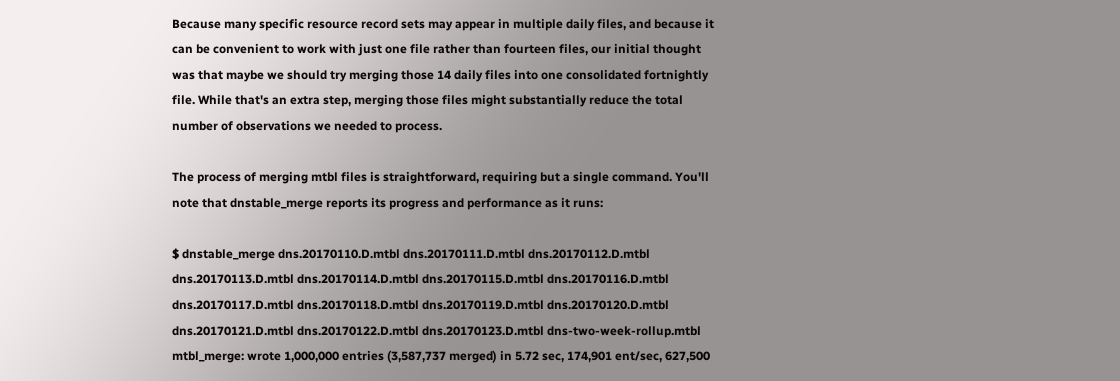Because many specific resource record sets may appear in multiple daily files, and because it can be convenient to work with just one file rather than fourteen files, our initial thought was that maybe we should try merging those 14 daily files into one consolidated fortnightly file. While that's an extra step, merging those files might substantially reduce the total number of observations we needed to process.

The process of merging mtbl files is straightforward, requiring but a single command. You'll note that dnstable_merge reports its progress and performance as it runs:

$ dnstable_merge dns.20170110.D.mtbl dns.20170111.D.mtbl dns.20170112.D.mtbl dns.20170113.D.mtbl dns.20170114.D.mtbl dns.20170115.D.mtbl dns.20170116.D.mtbl dns.20170117.D.mtbl dns.20170118.D.mtbl dns.20170119.D.mtbl dns.20170120.D.mtbl dns.20170121.D.mtbl dns.20170122.D.mtbl dns.20170123.D.mtbl dns-two-week-rollup.mtbl
mtbl_merge: wrote 1,000,000 entries (3,587,737 merged) in 5.72 sec, 174,901 ent/sec, 627,500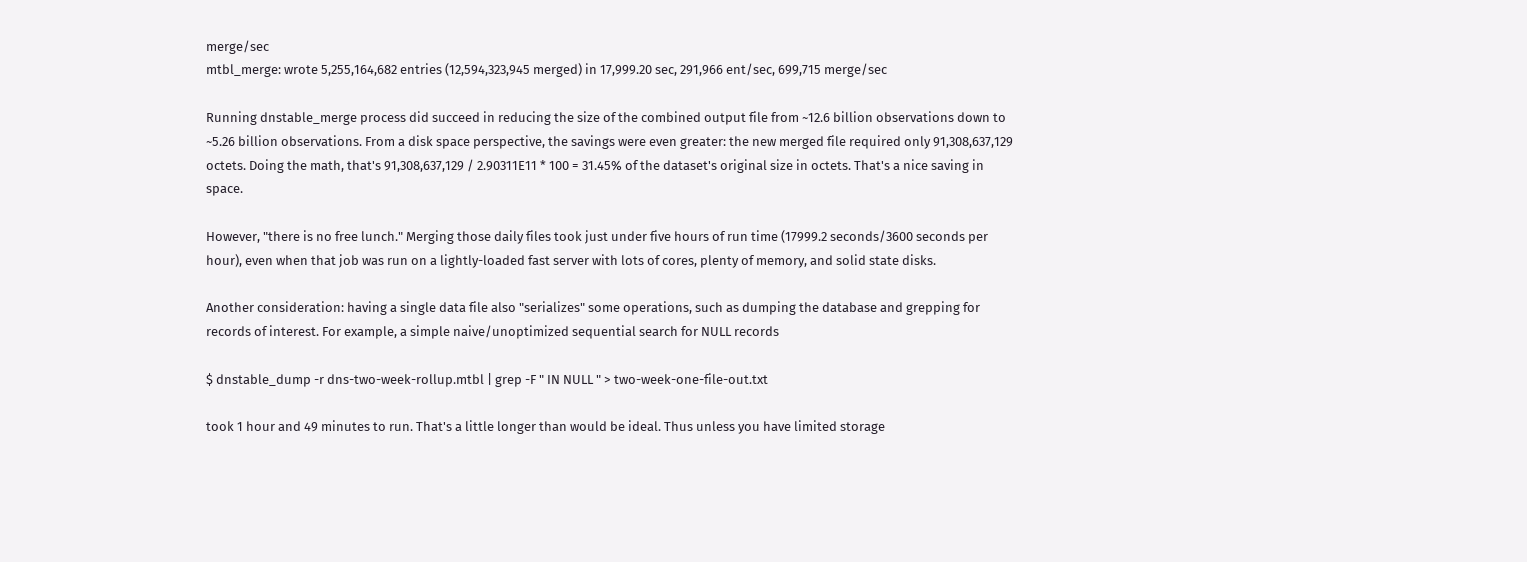merge/sec
mtbl_merge: wrote 5,255,164,682 entries (12,594,323,945 merged) in 17,999.20 sec, 291,966 ent/sec, 699,715 merge/sec

Running dnstable_merge process did succeed in reducing the size of the combined output file from ~12.6 billion observations down to ~5.26 billion observations. From a disk space perspective, the savings were even greater: the new merged file required only 91,308,637,129 octets. Doing the math, that's 91,308,637,129 / 2.90311E11 * 100 = 31.45% of the dataset's original size in octets. That's a nice saving in space.

However, "there is no free lunch." Merging those daily files took just under five hours of run time (17999.2 seconds/3600 seconds per hour), even when that job was run on a lightly-loaded fast server with lots of cores, plenty of memory, and solid state disks.

Another consideration: having a single data file also "serializes" some operations, such as dumping the database and grepping for records of interest. For example, a simple naive/unoptimized sequential search for NULL records

$ dnstable_dump -r dns-two-week-rollup.mtbl | grep -F " IN NULL " > two-week-one-file-out.txt

took 1 hour and 49 minutes to run. That's a little longer than would be ideal. Thus unless you have limited storage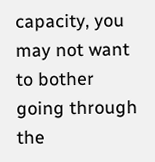capacity, you may not want to bother going through the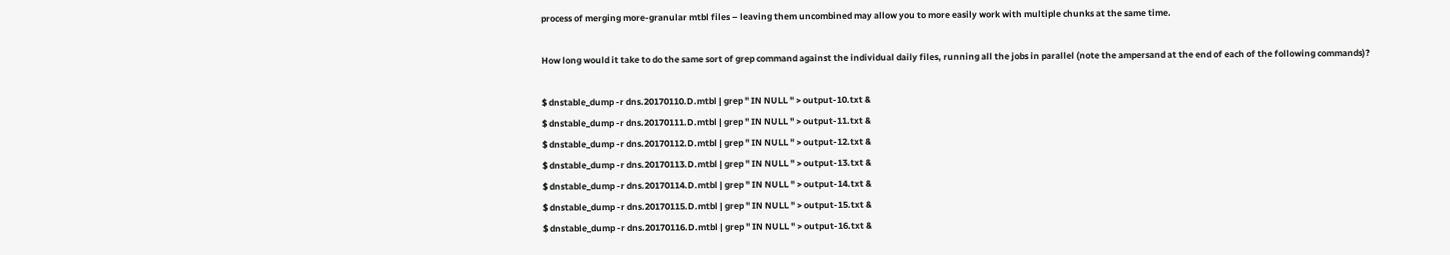process of merging more-granular mtbl files – leaving them uncombined may allow you to more easily work with multiple chunks at the same time.

How long would it take to do the same sort of grep command against the individual daily files, running all the jobs in parallel (note the ampersand at the end of each of the following commands)?

$ dnstable_dump -r dns.20170110.D.mtbl | grep " IN NULL " > output-10.txt &
$ dnstable_dump -r dns.20170111.D.mtbl | grep " IN NULL " > output-11.txt &
$ dnstable_dump -r dns.20170112.D.mtbl | grep " IN NULL " > output-12.txt &
$ dnstable_dump -r dns.20170113.D.mtbl | grep " IN NULL " > output-13.txt &
$ dnstable_dump -r dns.20170114.D.mtbl | grep " IN NULL " > output-14.txt &
$ dnstable_dump -r dns.20170115.D.mtbl | grep " IN NULL " > output-15.txt &
$ dnstable_dump -r dns.20170116.D.mtbl | grep " IN NULL " > output-16.txt &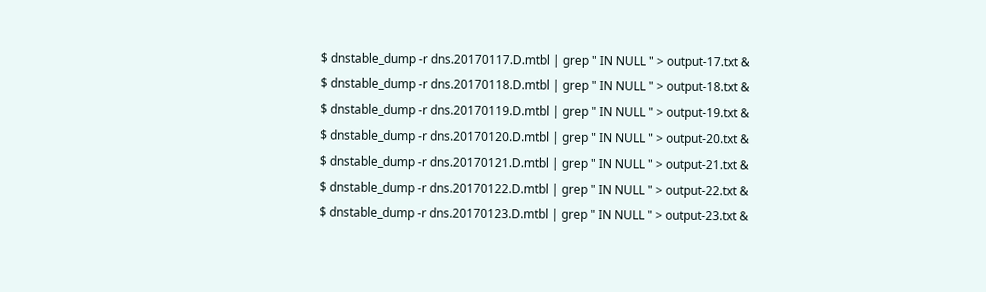$ dnstable_dump -r dns.20170117.D.mtbl | grep " IN NULL " > output-17.txt &
$ dnstable_dump -r dns.20170118.D.mtbl | grep " IN NULL " > output-18.txt &
$ dnstable_dump -r dns.20170119.D.mtbl | grep " IN NULL " > output-19.txt &
$ dnstable_dump -r dns.20170120.D.mtbl | grep " IN NULL " > output-20.txt &
$ dnstable_dump -r dns.20170121.D.mtbl | grep " IN NULL " > output-21.txt &
$ dnstable_dump -r dns.20170122.D.mtbl | grep " IN NULL " > output-22.txt &
$ dnstable_dump -r dns.20170123.D.mtbl | grep " IN NULL " > output-23.txt &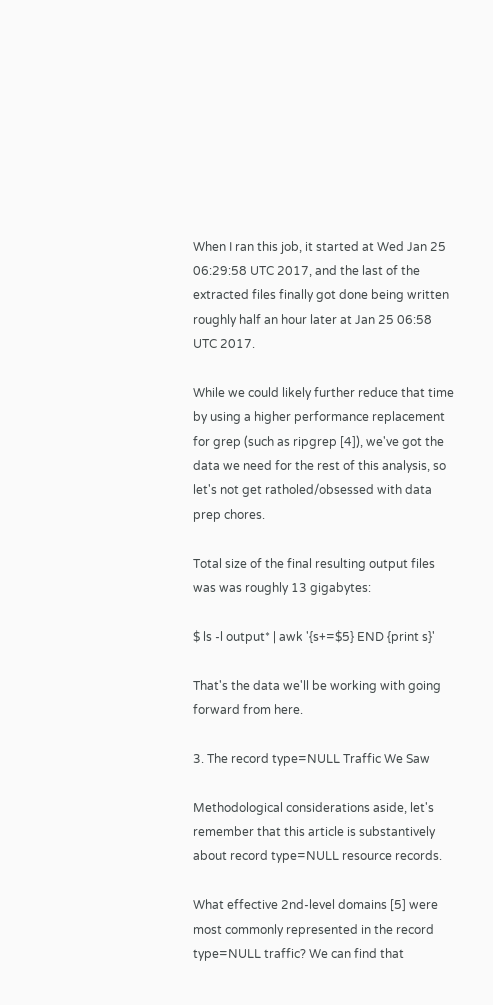When I ran this job, it started at Wed Jan 25 06:29:58 UTC 2017, and the last of the extracted files finally got done being written roughly half an hour later at Jan 25 06:58 UTC 2017.

While we could likely further reduce that time by using a higher performance replacement for grep (such as ripgrep [4]), we've got the data we need for the rest of this analysis, so let's not get ratholed/obsessed with data prep chores.

Total size of the final resulting output files was was roughly 13 gigabytes:

$ ls -l output* | awk '{s+=$5} END {print s}'

That's the data we'll be working with going forward from here.

3. The record type=NULL Traffic We Saw

Methodological considerations aside, let's remember that this article is substantively about record type=NULL resource records.

What effective 2nd-level domains [5] were most commonly represented in the record type=NULL traffic? We can find that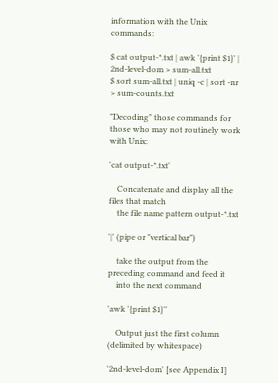information with the Unix commands:

$ cat output-*.txt | awk '{print $1}' | 2nd-level-dom > sum-all.txt
$ sort sum-all.txt | uniq -c | sort -nr > sum-counts.txt

"Decoding" those commands for those who may not routinely work with Unix:

'cat output-*.txt'

    Concatenate and display all the files that match
    the file name pattern output-*.txt

'|' (pipe or "vertical bar")

    take the output from the preceding command and feed it
    into the next command

'awk '{print $1}''

    Output just the first column (delimited by whitespace)

'2nd-level-dom' [see Appendix I]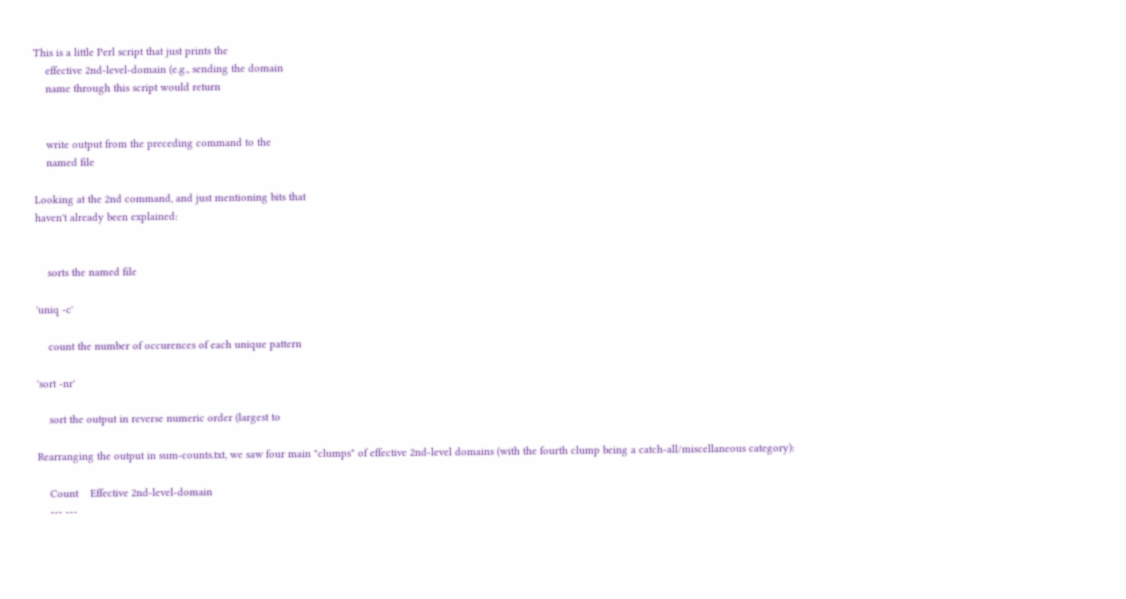This is a little Perl script that just prints the
    effective 2nd-level-domain (e.g., sending the domain
    name through this script would return


    write output from the preceding command to the
    named file

Looking at the 2nd command, and just mentioning bits that
haven't already been explained:


    sorts the named file

'uniq -c'

    count the number of occurences of each unique pattern

'sort -nr'

    sort the output in reverse numeric order (largest to

Rearranging the output in sum-counts.txt, we saw four main "clumps" of effective 2nd-level domains (with the fourth clump being a catch-all/miscellaneous category):

    Count    Effective 2nd-level-domain
    --- ---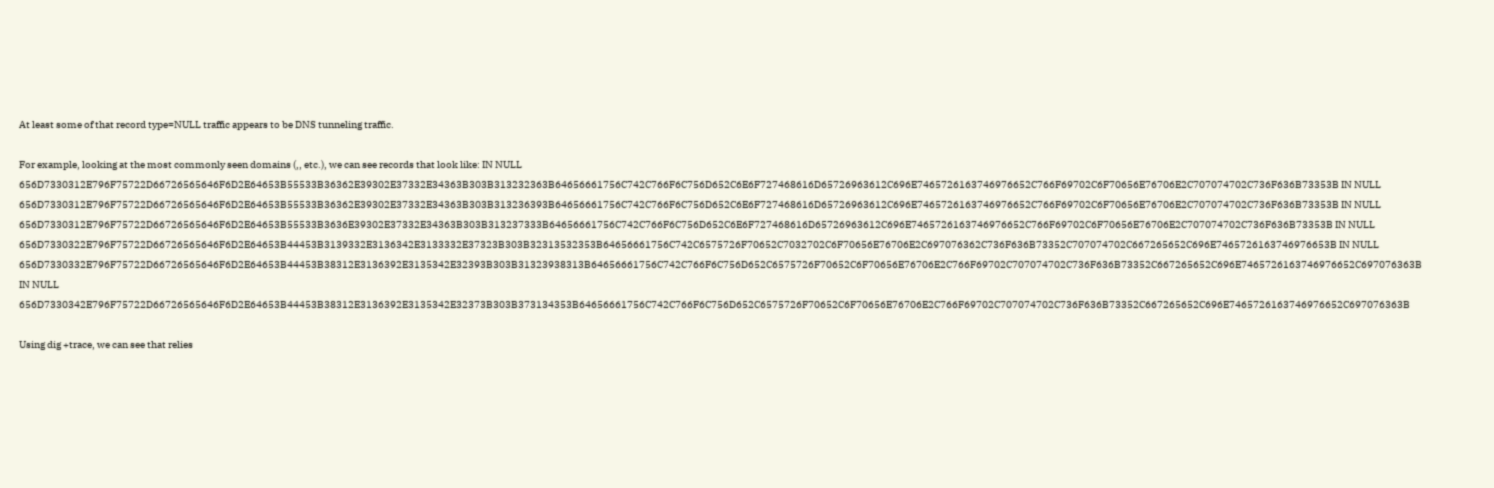At least some of that record type=NULL traffic appears to be DNS tunneling traffic.

For example, looking at the most commonly seen domains (,, etc.), we can see records that look like: IN NULL 656D7330312E796F75722D66726565646F6D2E64653B55533B36362E39302E37332E34363B303B313232363B64656661756C742C766F6C756D652C6E6F727468616D65726963612C696E7465726163746976652C766F69702C6F70656E76706E2C707074702C736F636B73353B IN NULL 656D7330312E796F75722D66726565646F6D2E64653B55533B36362E39302E37332E34363B303B313236393B64656661756C742C766F6C756D652C6E6F727468616D65726963612C696E7465726163746976652C766F69702C6F70656E76706E2C707074702C736F636B73353B IN NULL 656D7330312E796F75722D66726565646F6D2E64653B55533B3636E39302E37332E34363B303B313237333B64656661756C742C766F6C756D652C6E6F727468616D65726963612C696E7465726163746976652C766F69702C6F70656E76706E2C707074702C736F636B73353B IN NULL 656D7330322E796F75722D66726565646F6D2E64653B44453B3139332E3136342E3133332E37323B303B32313532353B64656661756C742C6575726F70652C7032702C6F70656E76706E2C697076362C736F636B73352C707074702C667265652C696E7465726163746976653B IN NULL 656D7330332E796F75722D66726565646F6D2E64653B44453B38312E3136392E3135342E32393B303B31323938313B64656661756C742C766F6C756D652C6575726F70652C6F70656E76706E2C766F69702C707074702C736F636B73352C667265652C696E7465726163746976652C697076363B IN NULL 656D7330342E796F75722D66726565646F6D2E64653B44453B38312E3136392E3135342E32373B303B373134353B64656661756C742C766F6C756D652C6575726F70652C6F70656E76706E2C766F69702C707074702C736F636B73352C667265652C696E7465726163746976652C697076363B

Using dig +trace, we can see that relies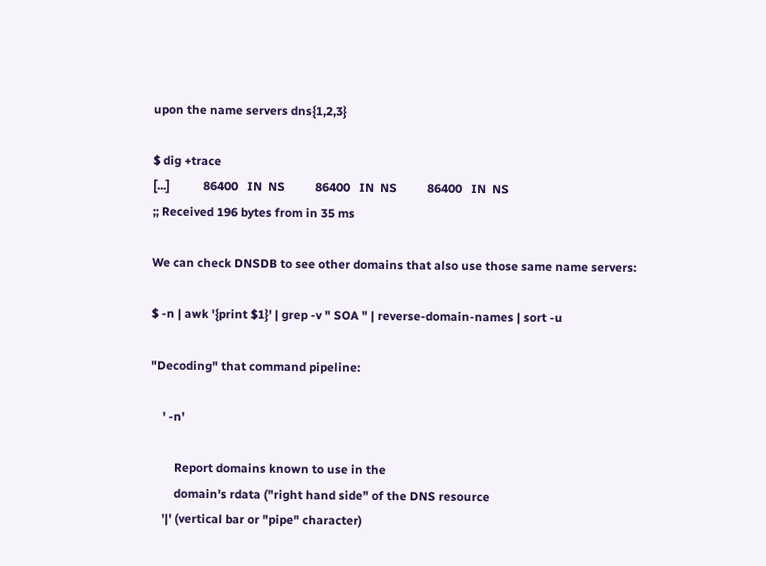upon the name servers dns{1,2,3}

$ dig +trace
[...]           86400   IN  NS          86400   IN  NS          86400   IN  NS
;; Received 196 bytes from in 35 ms

We can check DNSDB to see other domains that also use those same name servers:

$ -n | awk '{print $1}' | grep -v " SOA " | reverse-domain-names | sort -u

"Decoding" that command pipeline:

    ' -n'

        Report domains known to use in the
        domain's rdata ("right hand side" of the DNS resource
    '|' (vertical bar or "pipe" character)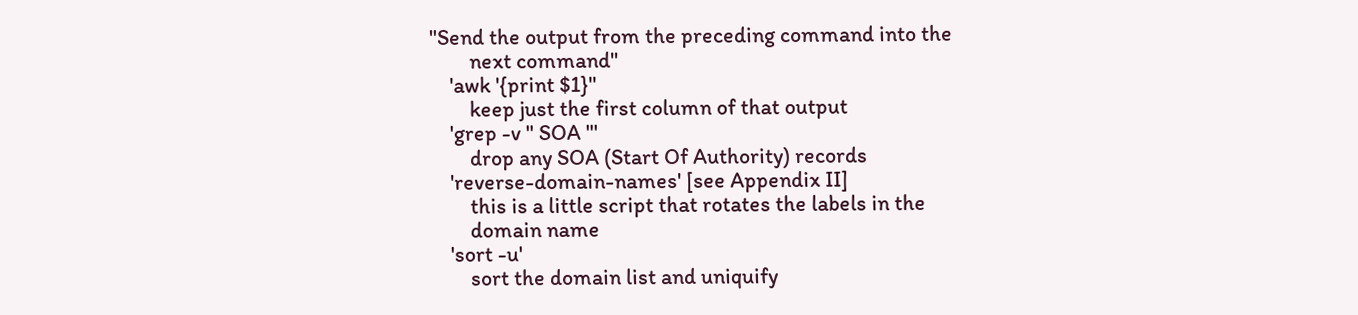"Send the output from the preceding command into the
        next command"
    'awk '{print $1}''
        keep just the first column of that output
    'grep -v " SOA "'
        drop any SOA (Start Of Authority) records
    'reverse-domain-names' [see Appendix II]
        this is a little script that rotates the labels in the
        domain name
    'sort -u'
        sort the domain list and uniquify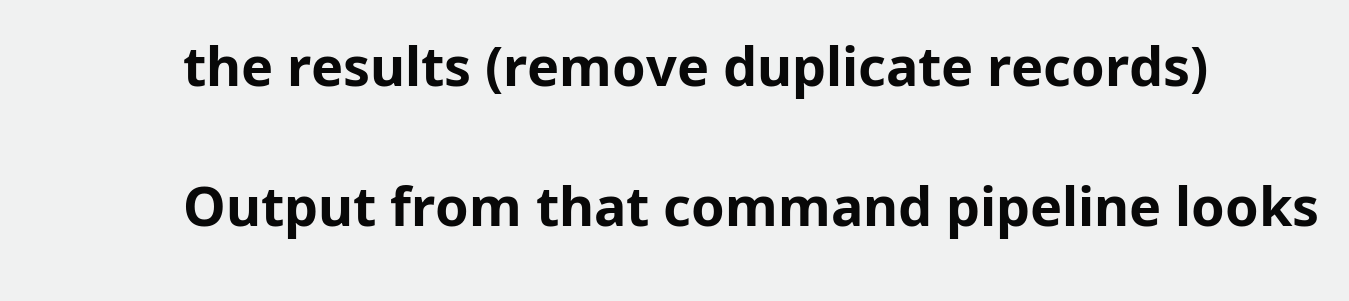the results (remove duplicate records)

Output from that command pipeline looks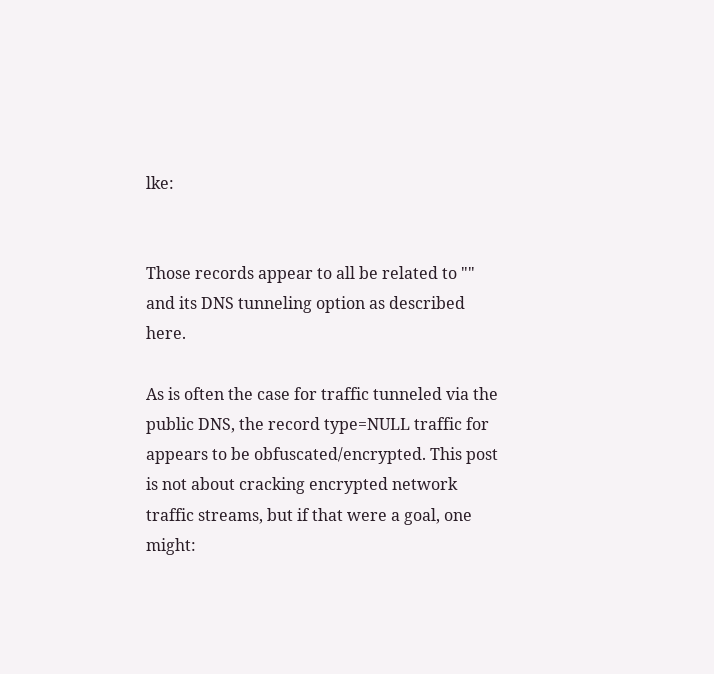lke:


Those records appear to all be related to "" and its DNS tunneling option as described here.

As is often the case for traffic tunneled via the public DNS, the record type=NULL traffic for appears to be obfuscated/encrypted. This post is not about cracking encrypted network traffic streams, but if that were a goal, one might: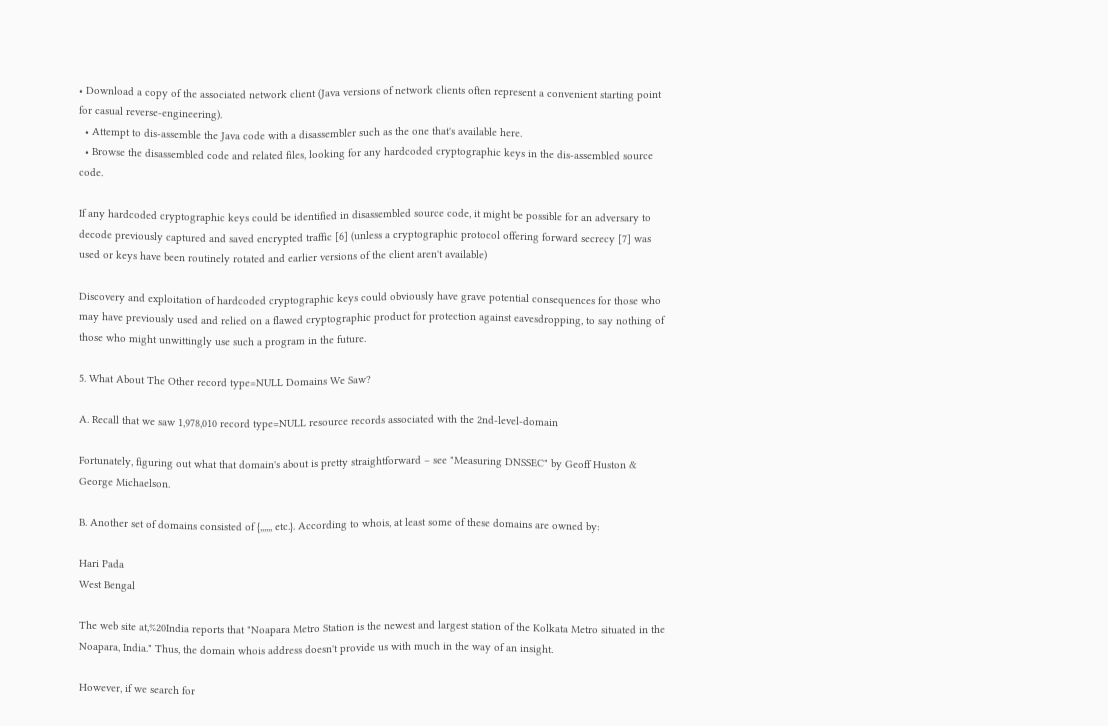• Download a copy of the associated network client (Java versions of network clients often represent a convenient starting point for casual reverse-engineering).
  • Attempt to dis-assemble the Java code with a disassembler such as the one that's available here.
  • Browse the disassembled code and related files, looking for any hardcoded cryptographic keys in the dis-assembled source code.

If any hardcoded cryptographic keys could be identified in disassembled source code, it might be possible for an adversary to decode previously captured and saved encrypted traffic [6] (unless a cryptographic protocol offering forward secrecy [7] was used or keys have been routinely rotated and earlier versions of the client aren't available)

Discovery and exploitation of hardcoded cryptographic keys could obviously have grave potential consequences for those who may have previously used and relied on a flawed cryptographic product for protection against eavesdropping, to say nothing of those who might unwittingly use such a program in the future.

5. What About The Other record type=NULL Domains We Saw?

A. Recall that we saw 1,978,010 record type=NULL resource records associated with the 2nd-level-domain

Fortunately, figuring out what that domain's about is pretty straightforward – see "Measuring DNSSEC" by Geoff Huston & George Michaelson.

B. Another set of domains consisted of {,,,,,, etc.}. According to whois, at least some of these domains are owned by:

Hari Pada
West Bengal

The web site at,%20India reports that "Noapara Metro Station is the newest and largest station of the Kolkata Metro situated in the Noapara, India." Thus, the domain whois address doesn't provide us with much in the way of an insight.

However, if we search for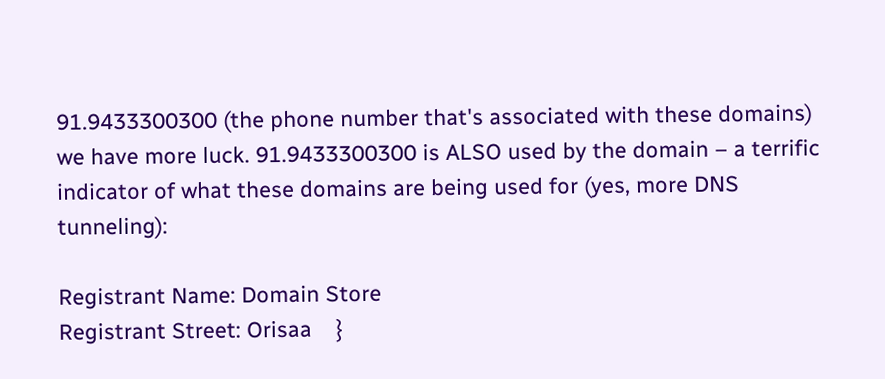91.9433300300 (the phone number that's associated with these domains) we have more luck. 91.9433300300 is ALSO used by the domain – a terrific indicator of what these domains are being used for (yes, more DNS tunneling):

Registrant Name: Domain Store
Registrant Street: Orisaa    }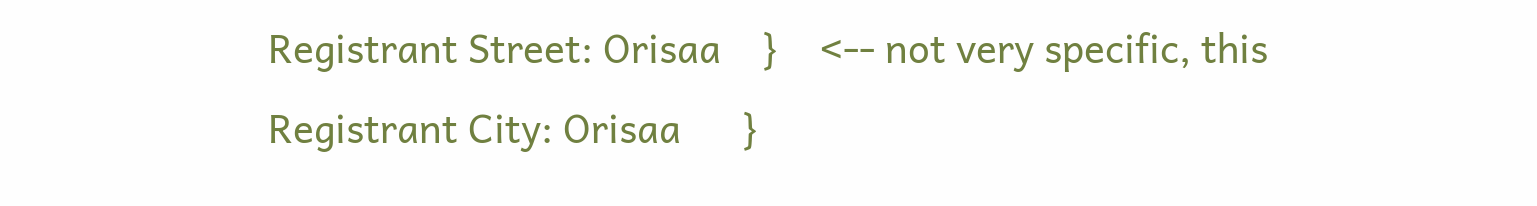Registrant Street: Orisaa    }    <-- not very specific, this
Registrant City: Orisaa      }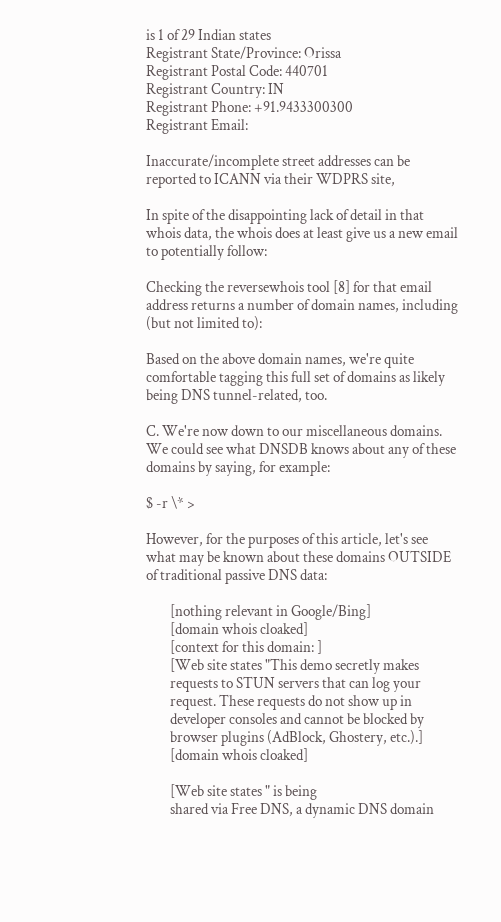is 1 of 29 Indian states
Registrant State/Province: Orissa
Registrant Postal Code: 440701
Registrant Country: IN
Registrant Phone: +91.9433300300
Registrant Email:

Inaccurate/incomplete street addresses can be reported to ICANN via their WDPRS site,

In spite of the disappointing lack of detail in that whois data, the whois does at least give us a new email to potentially follow:

Checking the reversewhois tool [8] for that email address returns a number of domain names, including (but not limited to):

Based on the above domain names, we're quite comfortable tagging this full set of domains as likely being DNS tunnel-related, too.

C. We're now down to our miscellaneous domains. We could see what DNSDB knows about any of these domains by saying, for example:

$ -r \* >

However, for the purposes of this article, let's see what may be known about these domains OUTSIDE of traditional passive DNS data:

        [nothing relevant in Google/Bing]
        [domain whois cloaked]
        [context for this domain: ]
        [Web site states "This demo secretly makes
        requests to STUN servers that can log your
        request. These requests do not show up in
        developer consoles and cannot be blocked by
        browser plugins (AdBlock, Ghostery, etc.).]
        [domain whois cloaked]

        [Web site states " is being
        shared via Free DNS, a dynamic DNS domain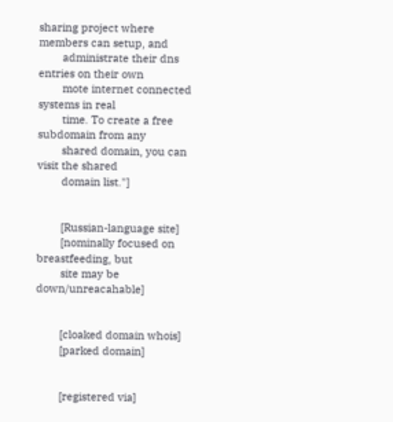sharing project where members can setup, and
        administrate their dns entries on their own
        mote internet connected systems in real
        time. To create a free subdomain from any
        shared domain, you can visit the shared
        domain list."]


        [Russian-language site]
        [nominally focused on breastfeeding, but
        site may be down/unreacahable]


        [cloaked domain whois]
        [parked domain]


        [registered via]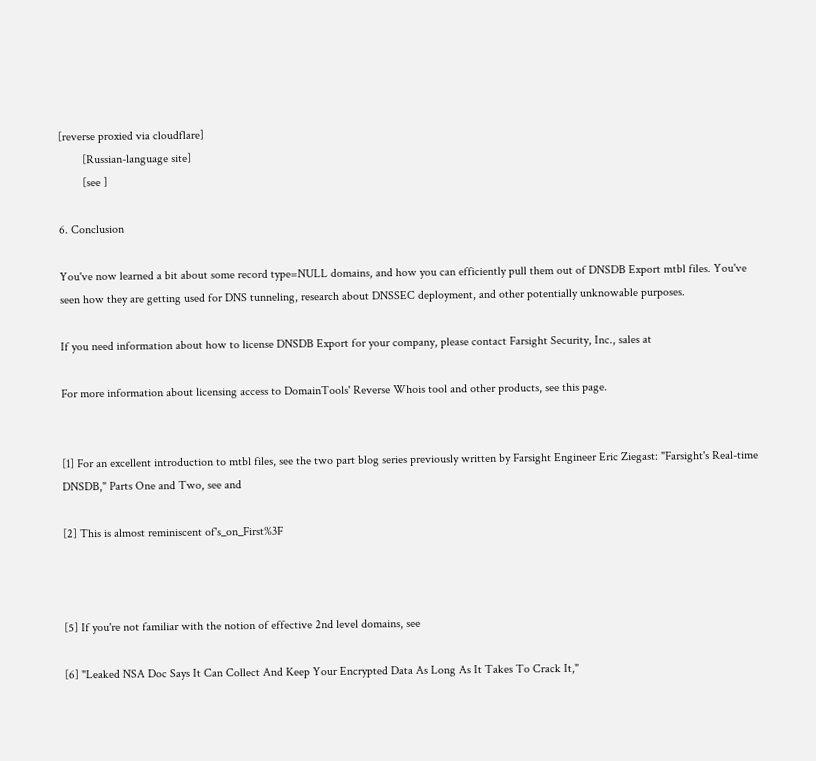[reverse proxied via cloudflare]
        [Russian-language site]
        [see ]

6. Conclusion

You've now learned a bit about some record type=NULL domains, and how you can efficiently pull them out of DNSDB Export mtbl files. You've seen how they are getting used for DNS tunneling, research about DNSSEC deployment, and other potentially unknowable purposes.

If you need information about how to license DNSDB Export for your company, please contact Farsight Security, Inc., sales at

For more information about licensing access to DomainTools' Reverse Whois tool and other products, see this page.


[1] For an excellent introduction to mtbl files, see the two part blog series previously written by Farsight Engineer Eric Ziegast: "Farsight's Real-time DNSDB," Parts One and Two, see and

[2] This is almost reminiscent of's_on_First%3F



[5] If you're not familiar with the notion of effective 2nd level domains, see

[6] "Leaked NSA Doc Says It Can Collect And Keep Your Encrypted Data As Long As It Takes To Crack It,"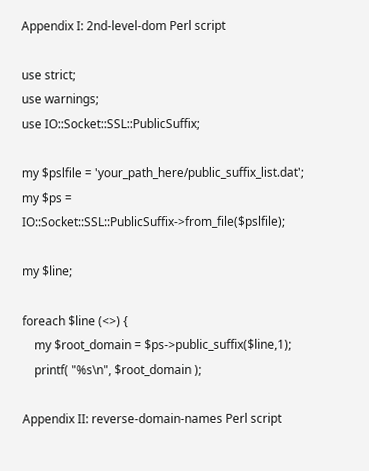Appendix I: 2nd-level-dom Perl script

use strict;
use warnings;
use IO::Socket::SSL::PublicSuffix;

my $pslfile = 'your_path_here/public_suffix_list.dat';
my $ps = IO::Socket::SSL::PublicSuffix->from_file($pslfile);

my $line;

foreach $line (<>) {
    my $root_domain = $ps->public_suffix($line,1);
    printf( "%s\n", $root_domain );

Appendix II: reverse-domain-names Perl script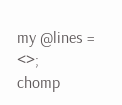my @lines = <>;
chomp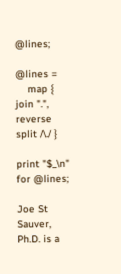@lines;

@lines =
    map { join ".", reverse split /\./ }

print "$_\n" for @lines;

Joe St Sauver, Ph.D. is a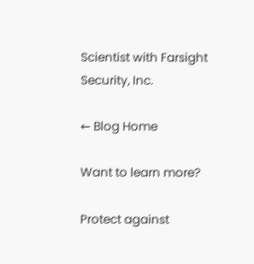Scientist with Farsight Security, Inc.

← Blog Home

Want to learn more?

Protect against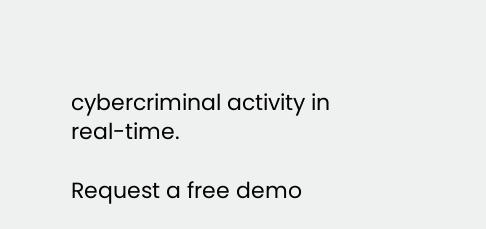cybercriminal activity in real-time.

Request a free demo